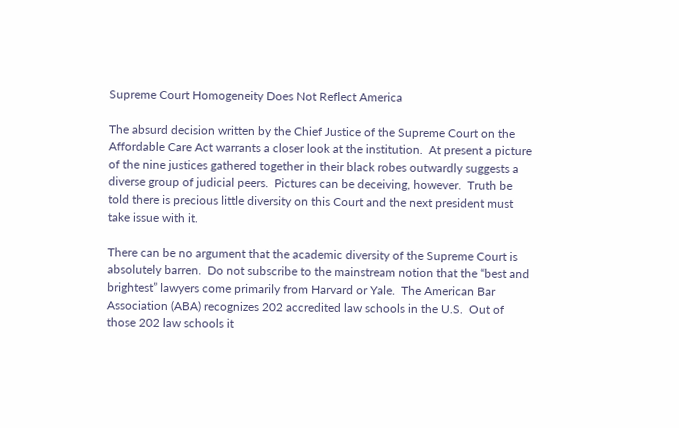Supreme Court Homogeneity Does Not Reflect America

The absurd decision written by the Chief Justice of the Supreme Court on the Affordable Care Act warrants a closer look at the institution.  At present a picture of the nine justices gathered together in their black robes outwardly suggests a diverse group of judicial peers.  Pictures can be deceiving, however.  Truth be told there is precious little diversity on this Court and the next president must take issue with it.

There can be no argument that the academic diversity of the Supreme Court is absolutely barren.  Do not subscribe to the mainstream notion that the “best and brightest” lawyers come primarily from Harvard or Yale.  The American Bar Association (ABA) recognizes 202 accredited law schools in the U.S.  Out of those 202 law schools it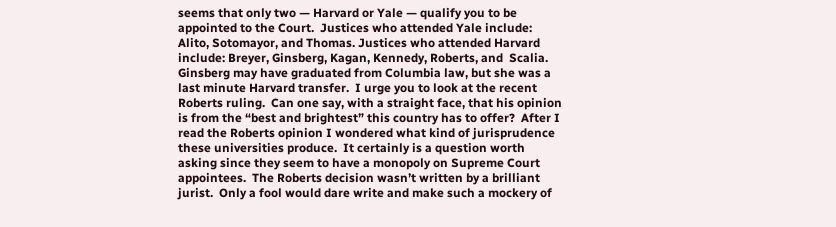seems that only two — Harvard or Yale — qualify you to be appointed to the Court.  Justices who attended Yale include: Alito, Sotomayor, and Thomas. Justices who attended Harvard include: Breyer, Ginsberg, Kagan, Kennedy, Roberts, and  Scalia.  Ginsberg may have graduated from Columbia law, but she was a  last minute Harvard transfer.  I urge you to look at the recent Roberts ruling.  Can one say, with a straight face, that his opinion is from the “best and brightest” this country has to offer?  After I read the Roberts opinion I wondered what kind of jurisprudence these universities produce.  It certainly is a question worth asking since they seem to have a monopoly on Supreme Court appointees.  The Roberts decision wasn’t written by a brilliant jurist.  Only a fool would dare write and make such a mockery of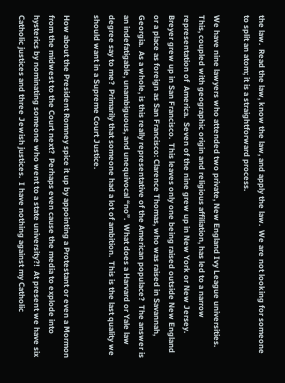the law.  Read the law, know the law, and apply the law.  We are not looking for someone to split an atom; it is a straightforward process.

We have nine lawyers who attended two private, New England Ivy League universities.  This, coupled with geographic origin and religious affiliation, has led to a narrow representation of  America.  Seven of the nine grew up in New York or New Jersey.  Breyer grew up in San Francisco.  This leaves only one being raised outside New England or a place as foreign as San Francisco: Clarence Thomas, who was raised in Savannah, Georgia.  As a whole, is this really representative of the American populace?  The answer is an indefatigable, unambiguous, and unequivocal “no”.  What does a Harvard or Yale law degree say to me?  Primarily that someone had a lot of ambition.  This is the last quality we should want in a Supreme Court Justice.

How about the President Romney spice it up by appointing a Protestant or even a Mormon from the midwest to the Court next?  Perhaps even cause the media to explode into hysterics by nominating someone who went to a state university?!  At present we have six Catholic justices and three Jewish justices.  I have nothing against my Catholic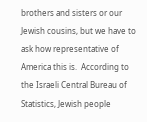brothers and sisters or our Jewish cousins, but we have to ask how representative of America this is.  According to the Israeli Central Bureau of Statistics, Jewish people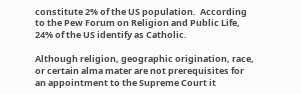constitute 2% of the US population.  According to the Pew Forum on Religion and Public Life, 24% of the US identify as Catholic.

Although religion, geographic origination, race, or certain alma mater are not prerequisites for an appointment to the Supreme Court it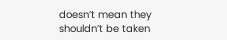doesn’t mean they shouldn’t be taken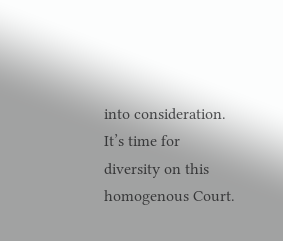into consideration.  It’s time for diversity on this homogenous Court.